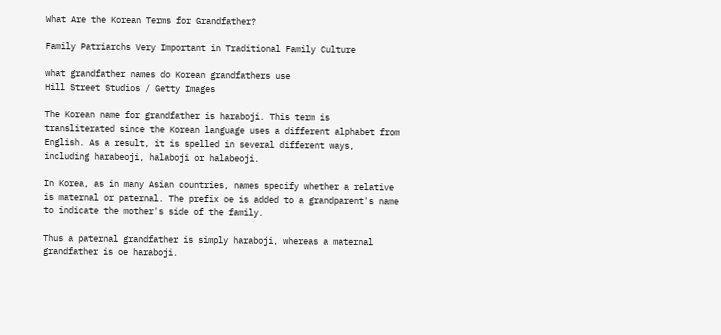What Are the Korean Terms for Grandfather?

Family Patriarchs Very Important in Traditional Family Culture

what grandfather names do Korean grandfathers use
Hill Street Studios / Getty Images

The Korean name for grandfather is haraboji. This term is transliterated since the Korean language uses a different alphabet from English. As a result, it is spelled in several different ways, including harabeoji, halaboji or halabeoji.

In Korea, as in many Asian countries, names specify whether a relative is maternal or paternal. The prefix oe is added to a grandparent's name to indicate the mother's side of the family.

Thus a paternal grandfather is simply haraboji, whereas a maternal grandfather is oe haraboji.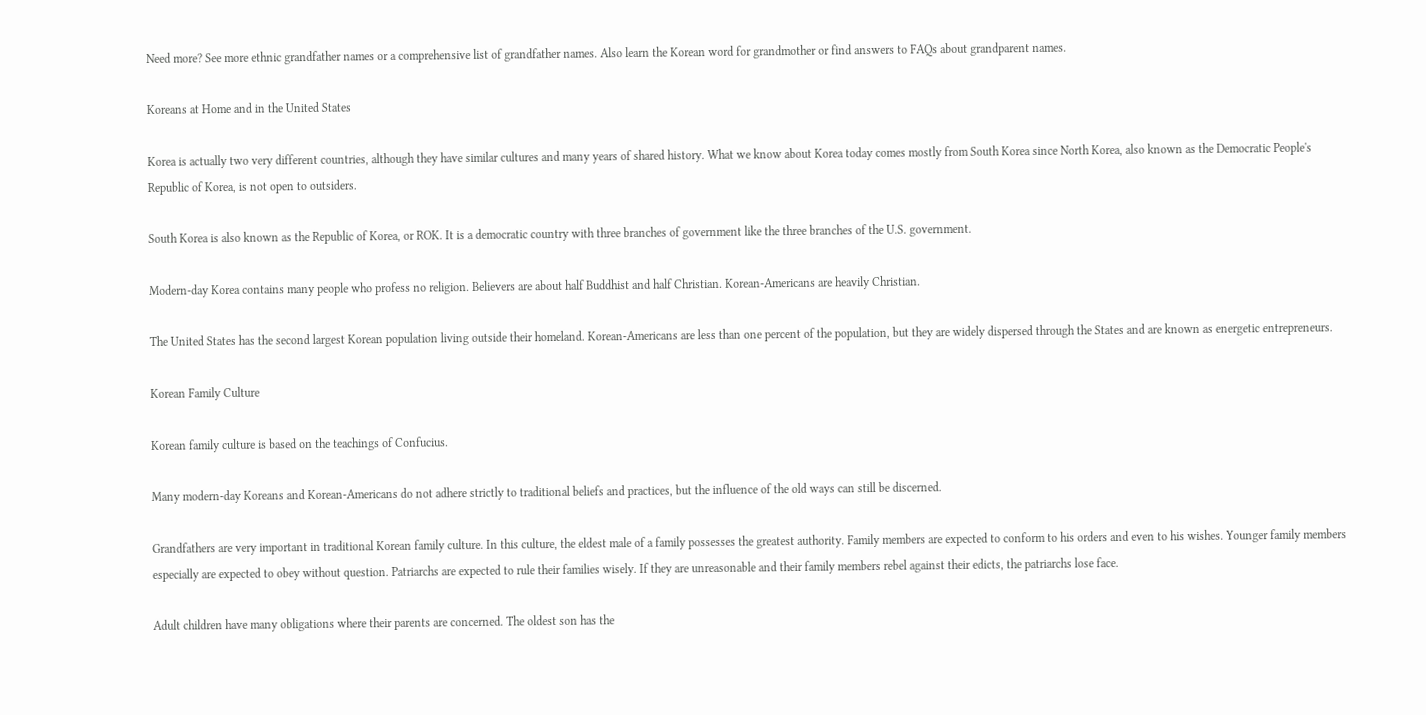Need more? See more ethnic grandfather names or a comprehensive list of grandfather names. Also learn the Korean word for grandmother or find answers to FAQs about grandparent names.

Koreans at Home and in the United States

Korea is actually two very different countries, although they have similar cultures and many years of shared history. What we know about Korea today comes mostly from South Korea since North Korea, also known as the Democratic People's Republic of Korea, is not open to outsiders.

South Korea is also known as the Republic of Korea, or ROK. It is a democratic country with three branches of government like the three branches of the U.S. government.

Modern-day Korea contains many people who profess no religion. Believers are about half Buddhist and half Christian. Korean-Americans are heavily Christian.

The United States has the second largest Korean population living outside their homeland. Korean-Americans are less than one percent of the population, but they are widely dispersed through the States and are known as energetic entrepreneurs.

Korean Family Culture

Korean family culture is based on the teachings of Confucius.

Many modern-day Koreans and Korean-Americans do not adhere strictly to traditional beliefs and practices, but the influence of the old ways can still be discerned.

Grandfathers are very important in traditional Korean family culture. In this culture, the eldest male of a family possesses the greatest authority. Family members are expected to conform to his orders and even to his wishes. Younger family members especially are expected to obey without question. Patriarchs are expected to rule their families wisely. If they are unreasonable and their family members rebel against their edicts, the patriarchs lose face.

Adult children have many obligations where their parents are concerned. The oldest son has the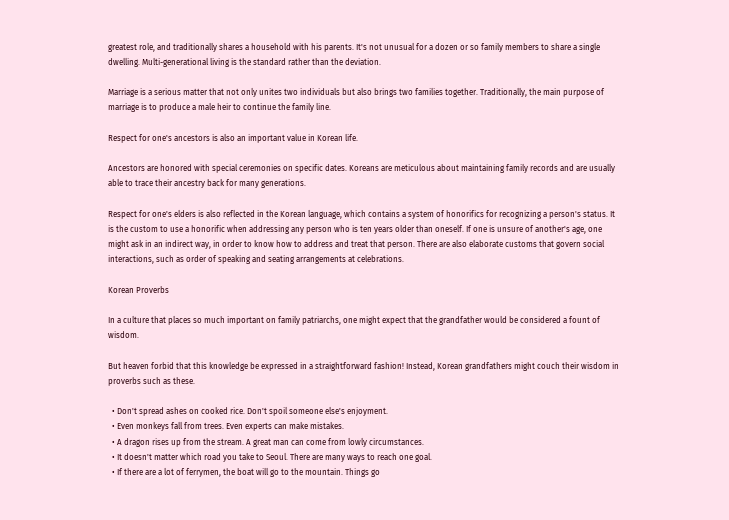greatest role, and traditionally shares a household with his parents. It's not unusual for a dozen or so family members to share a single dwelling. Multi-generational living is the standard rather than the deviation.

Marriage is a serious matter that not only unites two individuals but also brings two families together. Traditionally, the main purpose of marriage is to produce a male heir to continue the family line.

Respect for one's ancestors is also an important value in Korean life.

Ancestors are honored with special ceremonies on specific dates. Koreans are meticulous about maintaining family records and are usually able to trace their ancestry back for many generations.

Respect for one's elders is also reflected in the Korean language, which contains a system of honorifics for recognizing a person's status. It is the custom to use a honorific when addressing any person who is ten years older than oneself. If one is unsure of another's age, one might ask in an indirect way, in order to know how to address and treat that person. There are also elaborate customs that govern social interactions, such as order of speaking and seating arrangements at celebrations.

Korean Proverbs

In a culture that places so much important on family patriarchs, one might expect that the grandfather would be considered a fount of wisdom.

But heaven forbid that this knowledge be expressed in a straightforward fashion! Instead, Korean grandfathers might couch their wisdom in proverbs such as these.

  • Don't spread ashes on cooked rice. Don't spoil someone else's enjoyment.
  • Even monkeys fall from trees. Even experts can make mistakes.
  • A dragon rises up from the stream. A great man can come from lowly circumstances.
  • It doesn't matter which road you take to Seoul. There are many ways to reach one goal.
  • If there are a lot of ferrymen, the boat will go to the mountain. Things go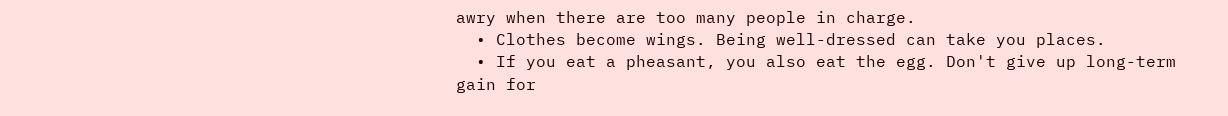awry when there are too many people in charge.
  • Clothes become wings. Being well-dressed can take you places.
  • If you eat a pheasant, you also eat the egg. Don't give up long-term gain for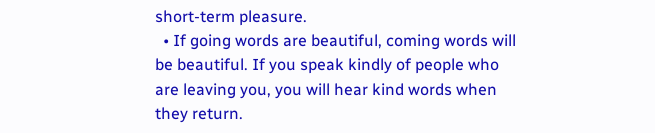short-term pleasure.
  • If going words are beautiful, coming words will be beautiful. If you speak kindly of people who are leaving you, you will hear kind words when they return.